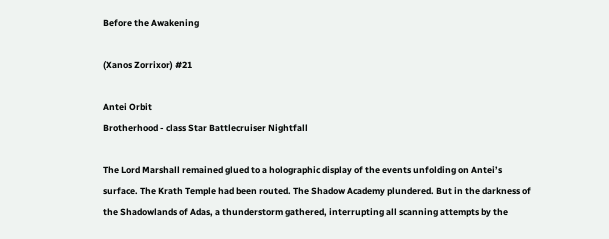Before the Awakening

(Xanos Zorrixor) #21

Antei Orbit
Brotherhood - class Star Battlecruiser Nightfall

The Lord Marshall remained glued to a holographic display of the events unfolding on Antei’s surface. The Krath Temple had been routed. The Shadow Academy plundered. But in the darkness of the Shadowlands of Adas, a thunderstorm gathered, interrupting all scanning attempts by the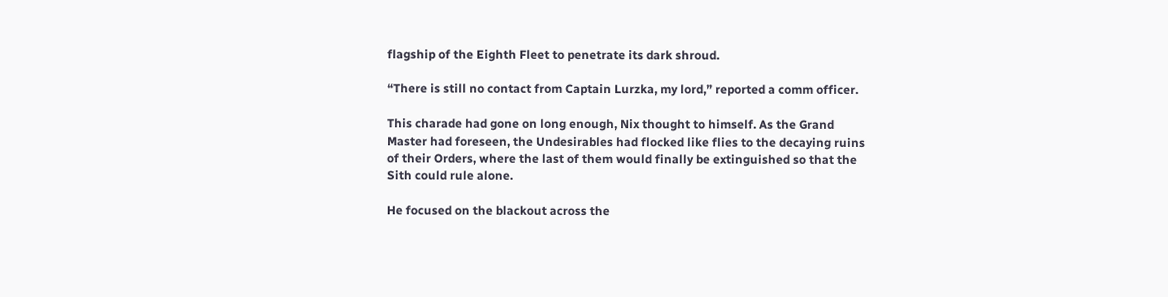flagship of the Eighth Fleet to penetrate its dark shroud.

“There is still no contact from Captain Lurzka, my lord,” reported a comm officer.

This charade had gone on long enough, Nix thought to himself. As the Grand Master had foreseen, the Undesirables had flocked like flies to the decaying ruins of their Orders, where the last of them would finally be extinguished so that the Sith could rule alone.

He focused on the blackout across the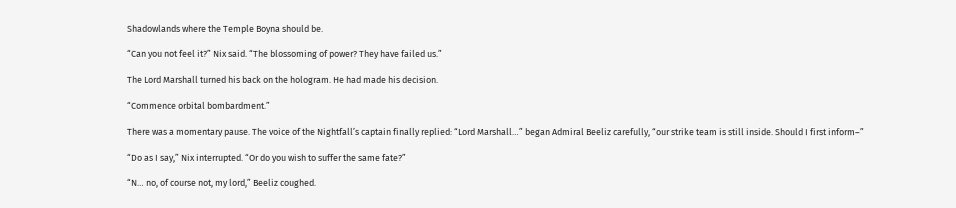Shadowlands where the Temple Boyna should be.

“Can you not feel it?” Nix said. “The blossoming of power? They have failed us.”

The Lord Marshall turned his back on the hologram. He had made his decision.

“Commence orbital bombardment.”

There was a momentary pause. The voice of the Nightfall’s captain finally replied: “Lord Marshall…” began Admiral Beeliz carefully, “our strike team is still inside. Should I first inform–”

“Do as I say,” Nix interrupted. “Or do you wish to suffer the same fate?”

“N… no, of course not, my lord,” Beeliz coughed.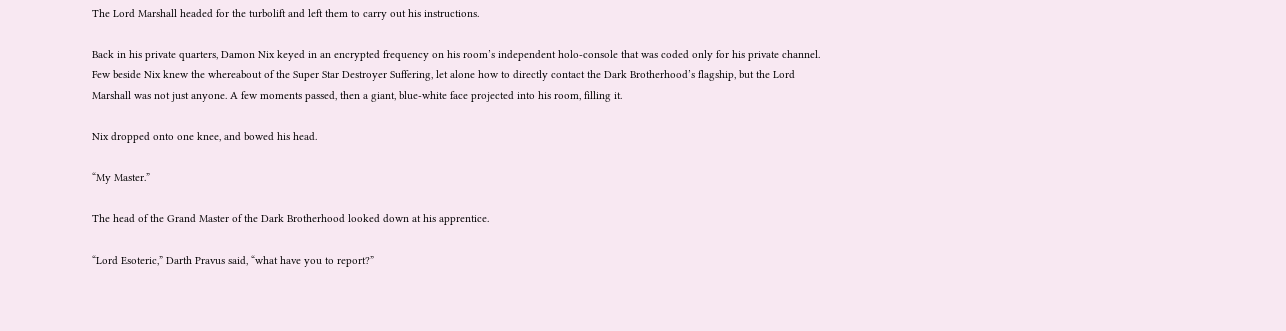The Lord Marshall headed for the turbolift and left them to carry out his instructions.

Back in his private quarters, Damon Nix keyed in an encrypted frequency on his room’s independent holo-console that was coded only for his private channel. Few beside Nix knew the whereabout of the Super Star Destroyer Suffering, let alone how to directly contact the Dark Brotherhood’s flagship, but the Lord Marshall was not just anyone. A few moments passed, then a giant, blue-white face projected into his room, filling it.

Nix dropped onto one knee, and bowed his head.

“My Master.”

The head of the Grand Master of the Dark Brotherhood looked down at his apprentice.

“Lord Esoteric,” Darth Pravus said, “what have you to report?”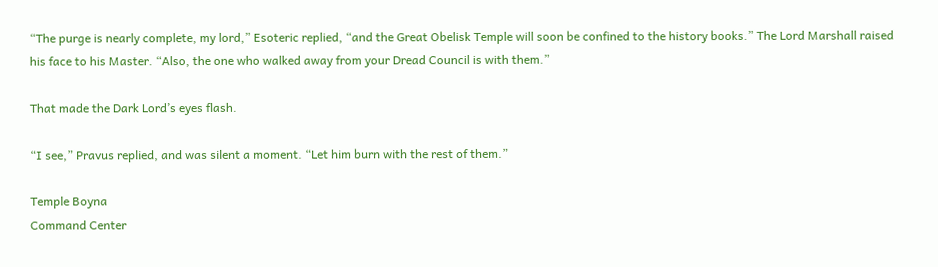“The purge is nearly complete, my lord,” Esoteric replied, “and the Great Obelisk Temple will soon be confined to the history books.” The Lord Marshall raised his face to his Master. “Also, the one who walked away from your Dread Council is with them.”

That made the Dark Lord’s eyes flash.

“I see,” Pravus replied, and was silent a moment. “Let him burn with the rest of them.”

Temple Boyna
Command Center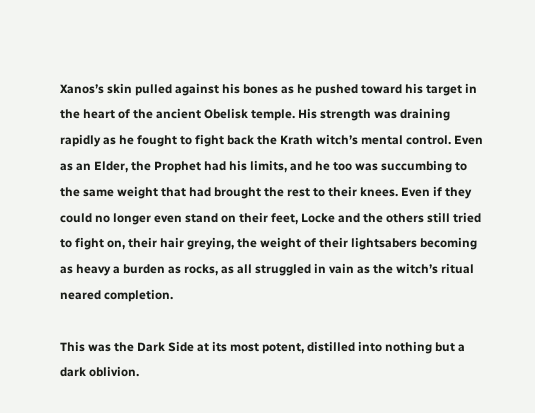Xanos’s skin pulled against his bones as he pushed toward his target in the heart of the ancient Obelisk temple. His strength was draining rapidly as he fought to fight back the Krath witch’s mental control. Even as an Elder, the Prophet had his limits, and he too was succumbing to the same weight that had brought the rest to their knees. Even if they could no longer even stand on their feet, Locke and the others still tried to fight on, their hair greying, the weight of their lightsabers becoming as heavy a burden as rocks, as all struggled in vain as the witch’s ritual neared completion.

This was the Dark Side at its most potent, distilled into nothing but a dark oblivion.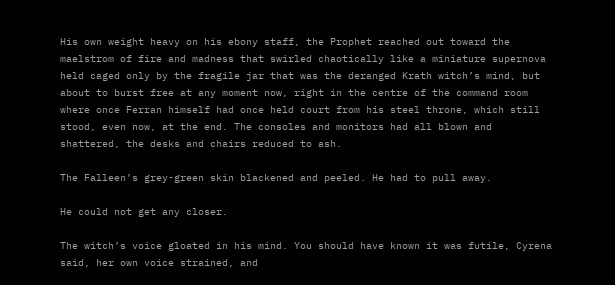His own weight heavy on his ebony staff, the Prophet reached out toward the maelstrom of fire and madness that swirled chaotically like a miniature supernova held caged only by the fragile jar that was the deranged Krath witch’s mind, but about to burst free at any moment now, right in the centre of the command room where once Ferran himself had once held court from his steel throne, which still stood, even now, at the end. The consoles and monitors had all blown and shattered, the desks and chairs reduced to ash.

The Falleen’s grey-green skin blackened and peeled. He had to pull away.

He could not get any closer.

The witch’s voice gloated in his mind. You should have known it was futile, Cyrena said, her own voice strained, and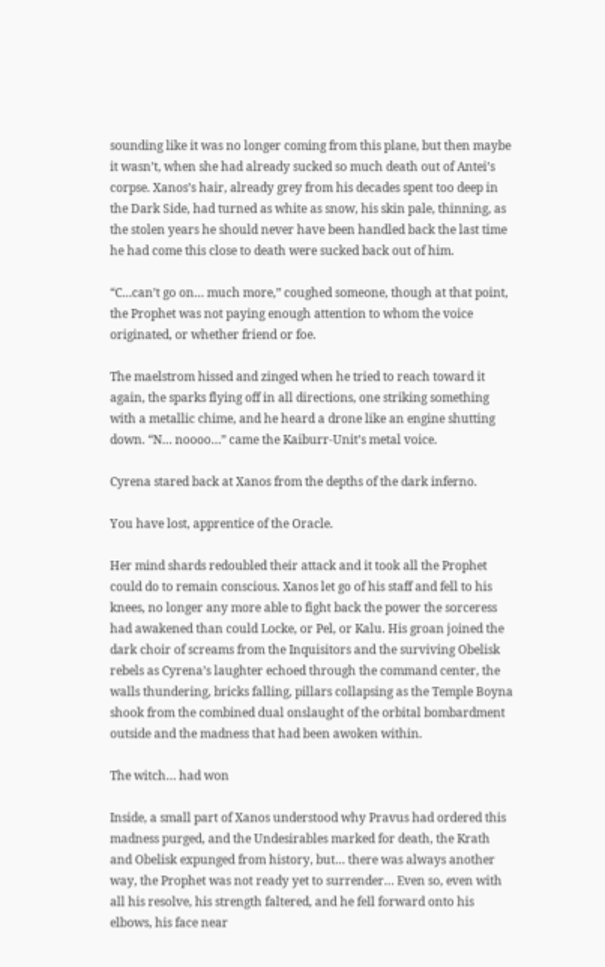sounding like it was no longer coming from this plane, but then maybe it wasn’t, when she had already sucked so much death out of Antei’s corpse. Xanos’s hair, already grey from his decades spent too deep in the Dark Side, had turned as white as snow, his skin pale, thinning, as the stolen years he should never have been handled back the last time he had come this close to death were sucked back out of him.

“C…can’t go on… much more,” coughed someone, though at that point, the Prophet was not paying enough attention to whom the voice originated, or whether friend or foe.

The maelstrom hissed and zinged when he tried to reach toward it again, the sparks flying off in all directions, one striking something with a metallic chime, and he heard a drone like an engine shutting down. “N… noooo…” came the Kaiburr-Unit’s metal voice.

Cyrena stared back at Xanos from the depths of the dark inferno.

You have lost, apprentice of the Oracle.

Her mind shards redoubled their attack and it took all the Prophet could do to remain conscious. Xanos let go of his staff and fell to his knees, no longer any more able to fight back the power the sorceress had awakened than could Locke, or Pel, or Kalu. His groan joined the dark choir of screams from the Inquisitors and the surviving Obelisk rebels as Cyrena’s laughter echoed through the command center, the walls thundering, bricks falling, pillars collapsing as the Temple Boyna shook from the combined dual onslaught of the orbital bombardment outside and the madness that had been awoken within.

The witch… had won

Inside, a small part of Xanos understood why Pravus had ordered this madness purged, and the Undesirables marked for death, the Krath and Obelisk expunged from history, but… there was always another way, the Prophet was not ready yet to surrender… Even so, even with all his resolve, his strength faltered, and he fell forward onto his elbows, his face near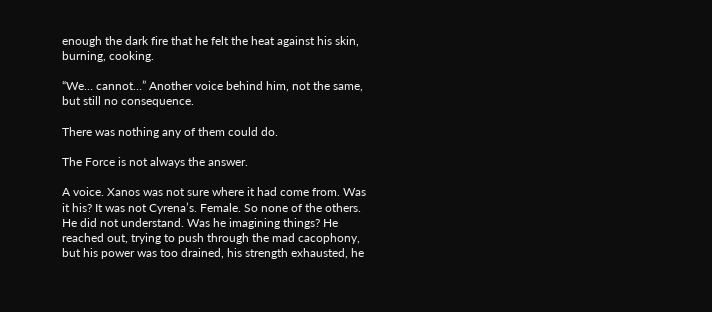enough the dark fire that he felt the heat against his skin, burning, cooking.

“We… cannot…” Another voice behind him, not the same, but still no consequence.

There was nothing any of them could do.

The Force is not always the answer.

A voice. Xanos was not sure where it had come from. Was it his? It was not Cyrena’s. Female. So none of the others. He did not understand. Was he imagining things? He reached out, trying to push through the mad cacophony, but his power was too drained, his strength exhausted, he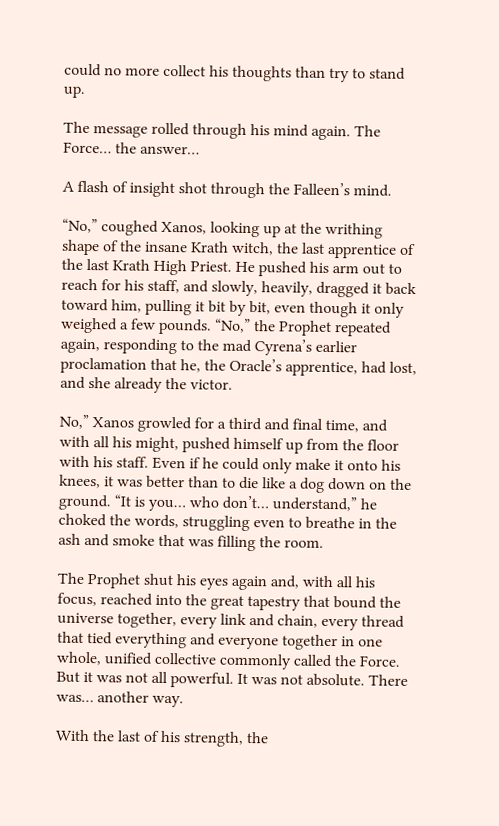could no more collect his thoughts than try to stand up.

The message rolled through his mind again. The Force… the answer…

A flash of insight shot through the Falleen’s mind.

“No,” coughed Xanos, looking up at the writhing shape of the insane Krath witch, the last apprentice of the last Krath High Priest. He pushed his arm out to reach for his staff, and slowly, heavily, dragged it back toward him, pulling it bit by bit, even though it only weighed a few pounds. “No,” the Prophet repeated again, responding to the mad Cyrena’s earlier proclamation that he, the Oracle’s apprentice, had lost, and she already the victor.

No,” Xanos growled for a third and final time, and with all his might, pushed himself up from the floor with his staff. Even if he could only make it onto his knees, it was better than to die like a dog down on the ground. “It is you… who don’t… understand,” he choked the words, struggling even to breathe in the ash and smoke that was filling the room.

The Prophet shut his eyes again and, with all his focus, reached into the great tapestry that bound the universe together, every link and chain, every thread that tied everything and everyone together in one whole, unified collective commonly called the Force. But it was not all powerful. It was not absolute. There was… another way.

With the last of his strength, the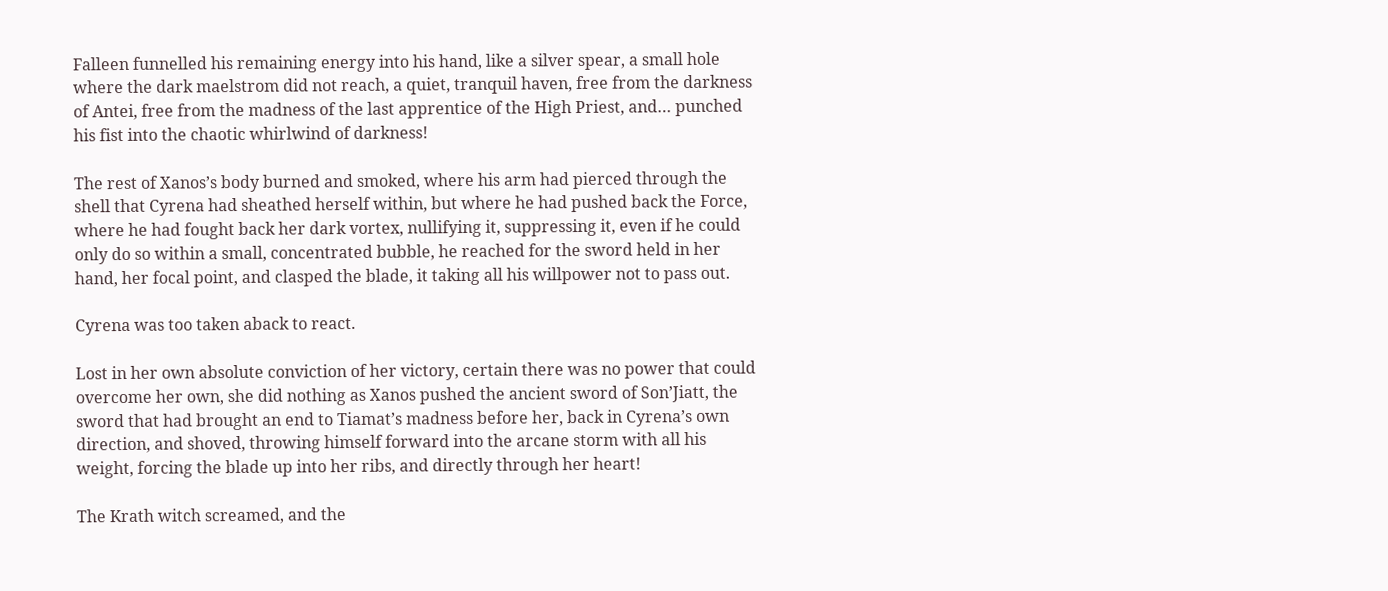Falleen funnelled his remaining energy into his hand, like a silver spear, a small hole where the dark maelstrom did not reach, a quiet, tranquil haven, free from the darkness of Antei, free from the madness of the last apprentice of the High Priest, and… punched his fist into the chaotic whirlwind of darkness!

The rest of Xanos’s body burned and smoked, where his arm had pierced through the shell that Cyrena had sheathed herself within, but where he had pushed back the Force, where he had fought back her dark vortex, nullifying it, suppressing it, even if he could only do so within a small, concentrated bubble, he reached for the sword held in her hand, her focal point, and clasped the blade, it taking all his willpower not to pass out.

Cyrena was too taken aback to react.

Lost in her own absolute conviction of her victory, certain there was no power that could overcome her own, she did nothing as Xanos pushed the ancient sword of Son’Jiatt, the sword that had brought an end to Tiamat’s madness before her, back in Cyrena’s own direction, and shoved, throwing himself forward into the arcane storm with all his weight, forcing the blade up into her ribs, and directly through her heart!

The Krath witch screamed, and the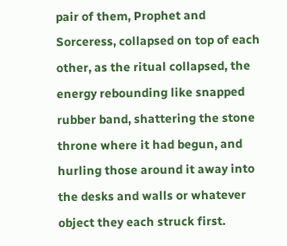pair of them, Prophet and Sorceress, collapsed on top of each other, as the ritual collapsed, the energy rebounding like snapped rubber band, shattering the stone throne where it had begun, and hurling those around it away into the desks and walls or whatever object they each struck first.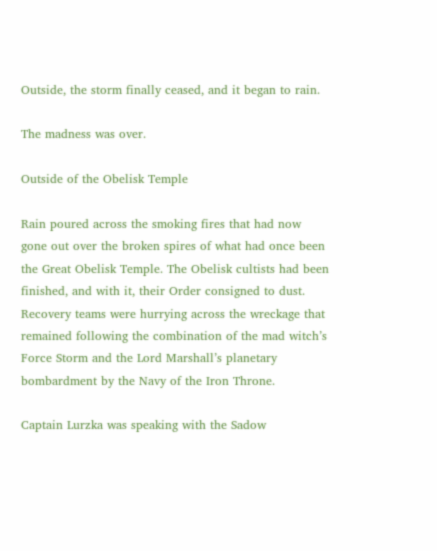Outside, the storm finally ceased, and it began to rain.

The madness was over.

Outside of the Obelisk Temple

Rain poured across the smoking fires that had now gone out over the broken spires of what had once been the Great Obelisk Temple. The Obelisk cultists had been finished, and with it, their Order consigned to dust. Recovery teams were hurrying across the wreckage that remained following the combination of the mad witch’s Force Storm and the Lord Marshall’s planetary bombardment by the Navy of the Iron Throne.

Captain Lurzka was speaking with the Sadow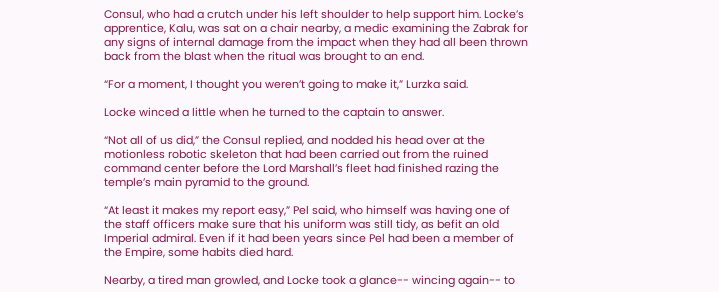Consul, who had a crutch under his left shoulder to help support him. Locke’s apprentice, Kalu, was sat on a chair nearby, a medic examining the Zabrak for any signs of internal damage from the impact when they had all been thrown back from the blast when the ritual was brought to an end.

“For a moment, I thought you weren’t going to make it,” Lurzka said.

Locke winced a little when he turned to the captain to answer.

“Not all of us did,” the Consul replied, and nodded his head over at the motionless robotic skeleton that had been carried out from the ruined command center before the Lord Marshall’s fleet had finished razing the temple’s main pyramid to the ground.

“At least it makes my report easy,” Pel said, who himself was having one of the staff officers make sure that his uniform was still tidy, as befit an old Imperial admiral. Even if it had been years since Pel had been a member of the Empire, some habits died hard.

Nearby, a tired man growled, and Locke took a glance-- wincing again-- to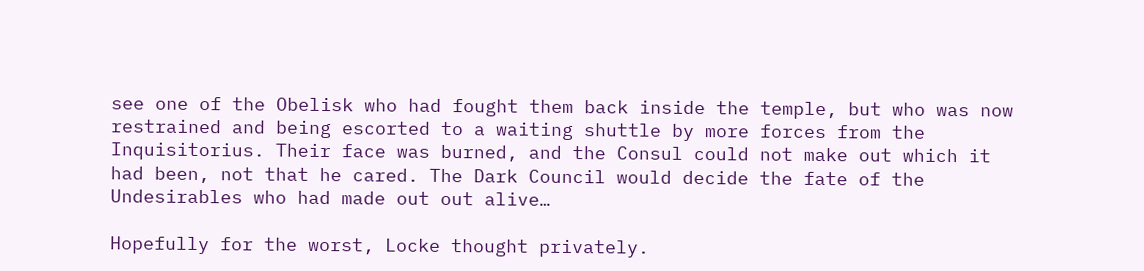see one of the Obelisk who had fought them back inside the temple, but who was now restrained and being escorted to a waiting shuttle by more forces from the Inquisitorius. Their face was burned, and the Consul could not make out which it had been, not that he cared. The Dark Council would decide the fate of the Undesirables who had made out out alive…

Hopefully for the worst, Locke thought privately.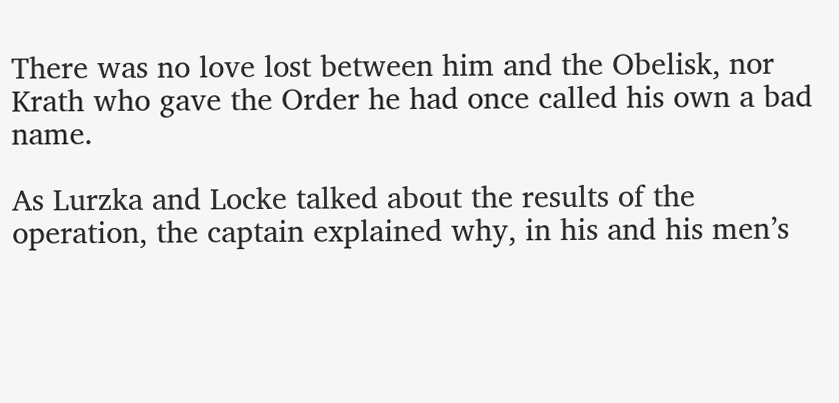There was no love lost between him and the Obelisk, nor Krath who gave the Order he had once called his own a bad name.

As Lurzka and Locke talked about the results of the operation, the captain explained why, in his and his men’s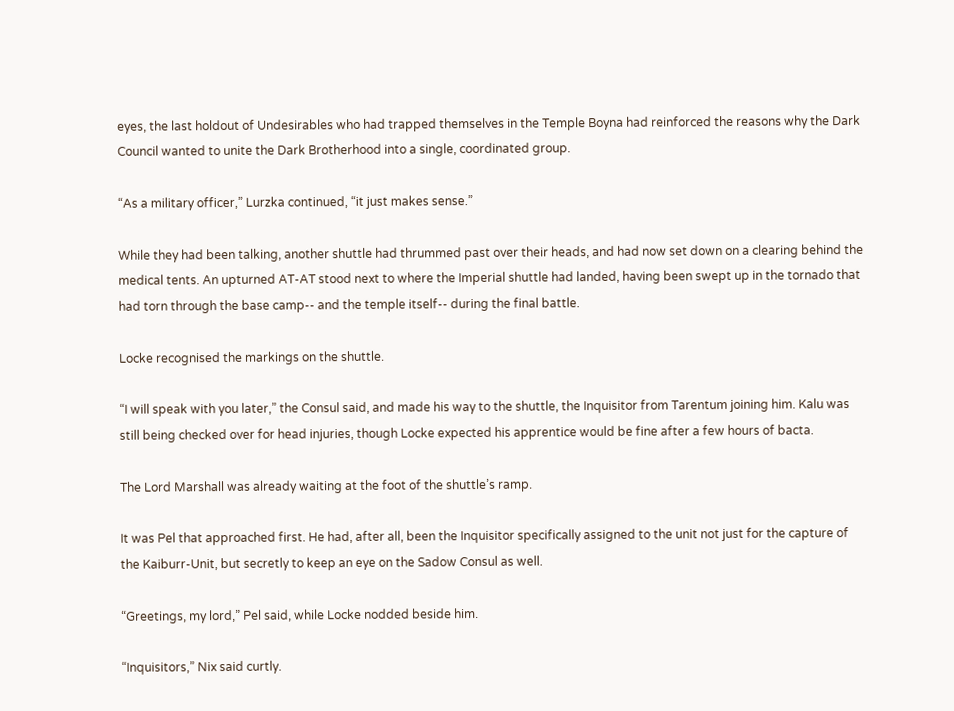eyes, the last holdout of Undesirables who had trapped themselves in the Temple Boyna had reinforced the reasons why the Dark Council wanted to unite the Dark Brotherhood into a single, coordinated group.

“As a military officer,” Lurzka continued, “it just makes sense.”

While they had been talking, another shuttle had thrummed past over their heads, and had now set down on a clearing behind the medical tents. An upturned AT-AT stood next to where the Imperial shuttle had landed, having been swept up in the tornado that had torn through the base camp-- and the temple itself-- during the final battle.

Locke recognised the markings on the shuttle.

“I will speak with you later,” the Consul said, and made his way to the shuttle, the Inquisitor from Tarentum joining him. Kalu was still being checked over for head injuries, though Locke expected his apprentice would be fine after a few hours of bacta.

The Lord Marshall was already waiting at the foot of the shuttle’s ramp.

It was Pel that approached first. He had, after all, been the Inquisitor specifically assigned to the unit not just for the capture of the Kaiburr-Unit, but secretly to keep an eye on the Sadow Consul as well.

“Greetings, my lord,” Pel said, while Locke nodded beside him.

“Inquisitors,” Nix said curtly.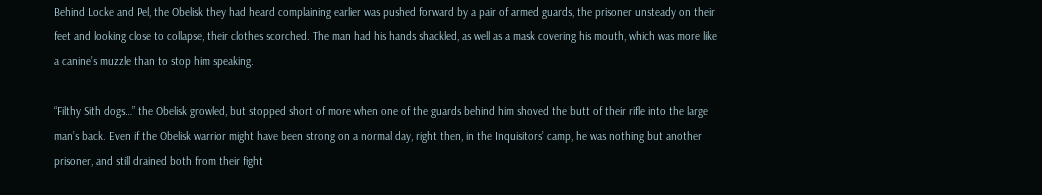Behind Locke and Pel, the Obelisk they had heard complaining earlier was pushed forward by a pair of armed guards, the prisoner unsteady on their feet and looking close to collapse, their clothes scorched. The man had his hands shackled, as well as a mask covering his mouth, which was more like a canine’s muzzle than to stop him speaking.

“Filthy Sith dogs…” the Obelisk growled, but stopped short of more when one of the guards behind him shoved the butt of their rifle into the large man’s back. Even if the Obelisk warrior might have been strong on a normal day, right then, in the Inquisitors’ camp, he was nothing but another prisoner, and still drained both from their fight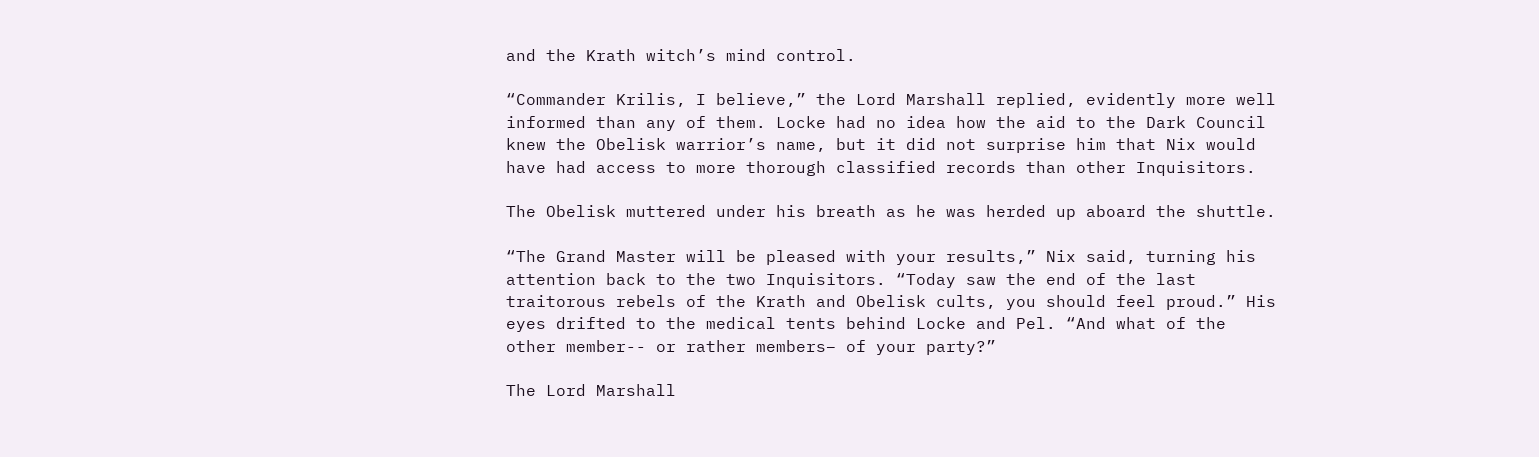and the Krath witch’s mind control.

“Commander Krilis, I believe,” the Lord Marshall replied, evidently more well informed than any of them. Locke had no idea how the aid to the Dark Council knew the Obelisk warrior’s name, but it did not surprise him that Nix would have had access to more thorough classified records than other Inquisitors.

The Obelisk muttered under his breath as he was herded up aboard the shuttle.

“The Grand Master will be pleased with your results,” Nix said, turning his attention back to the two Inquisitors. “Today saw the end of the last traitorous rebels of the Krath and Obelisk cults, you should feel proud.” His eyes drifted to the medical tents behind Locke and Pel. “And what of the other member-- or rather members– of your party?”

The Lord Marshall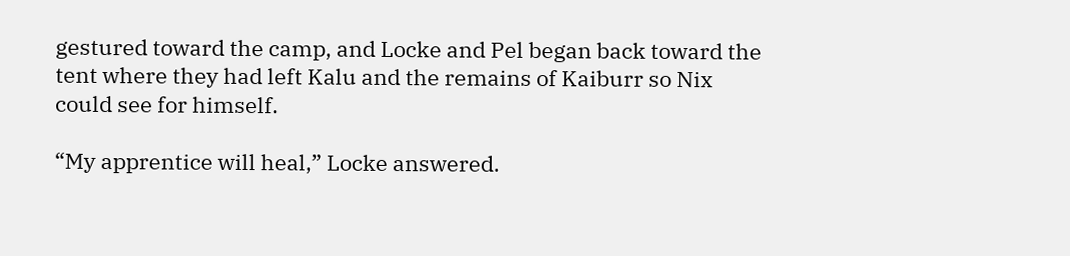gestured toward the camp, and Locke and Pel began back toward the tent where they had left Kalu and the remains of Kaiburr so Nix could see for himself.

“My apprentice will heal,” Locke answered.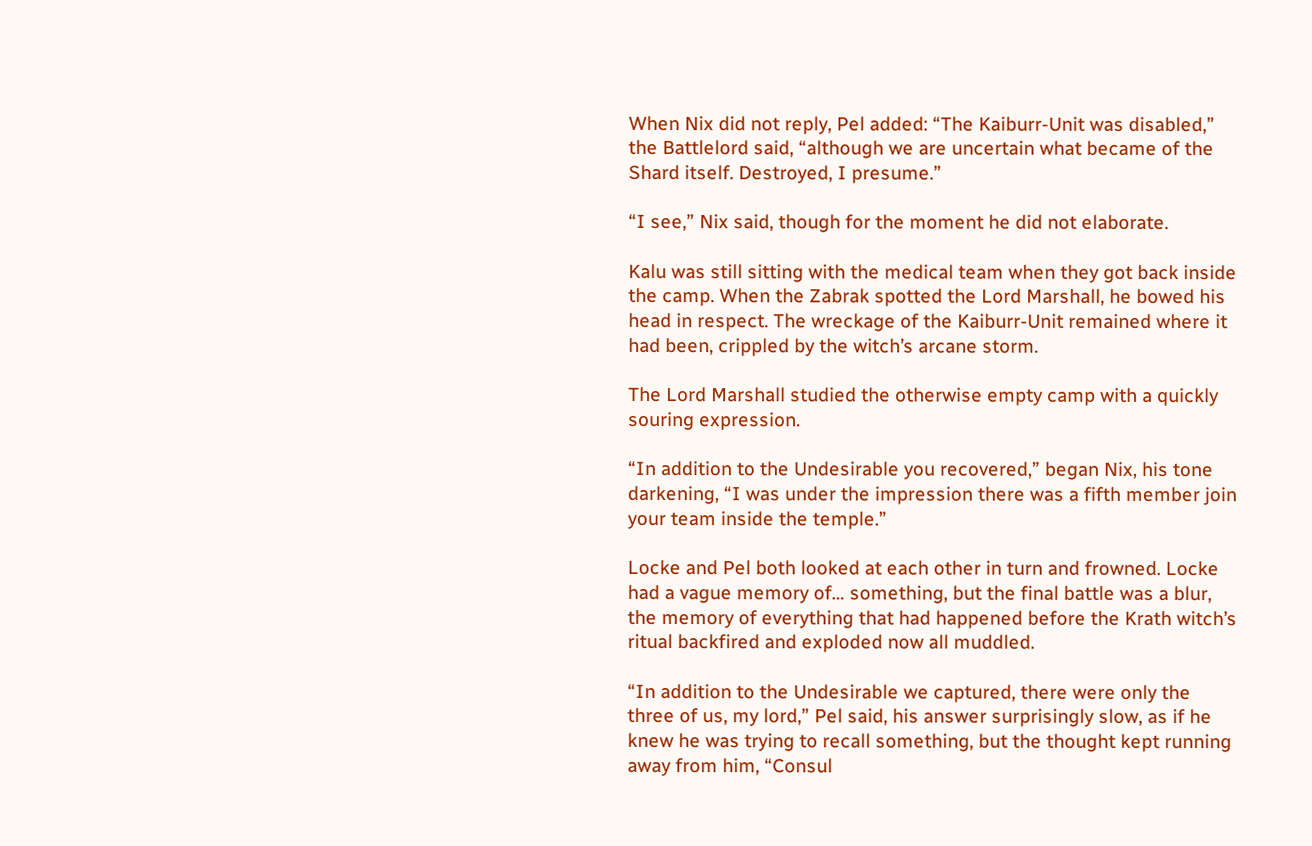When Nix did not reply, Pel added: “The Kaiburr-Unit was disabled,” the Battlelord said, “although we are uncertain what became of the Shard itself. Destroyed, I presume.”

“I see,” Nix said, though for the moment he did not elaborate.

Kalu was still sitting with the medical team when they got back inside the camp. When the Zabrak spotted the Lord Marshall, he bowed his head in respect. The wreckage of the Kaiburr-Unit remained where it had been, crippled by the witch’s arcane storm.

The Lord Marshall studied the otherwise empty camp with a quickly souring expression.

“In addition to the Undesirable you recovered,” began Nix, his tone darkening, “I was under the impression there was a fifth member join your team inside the temple.”

Locke and Pel both looked at each other in turn and frowned. Locke had a vague memory of… something, but the final battle was a blur, the memory of everything that had happened before the Krath witch’s ritual backfired and exploded now all muddled.

“In addition to the Undesirable we captured, there were only the three of us, my lord,” Pel said, his answer surprisingly slow, as if he knew he was trying to recall something, but the thought kept running away from him, “Consul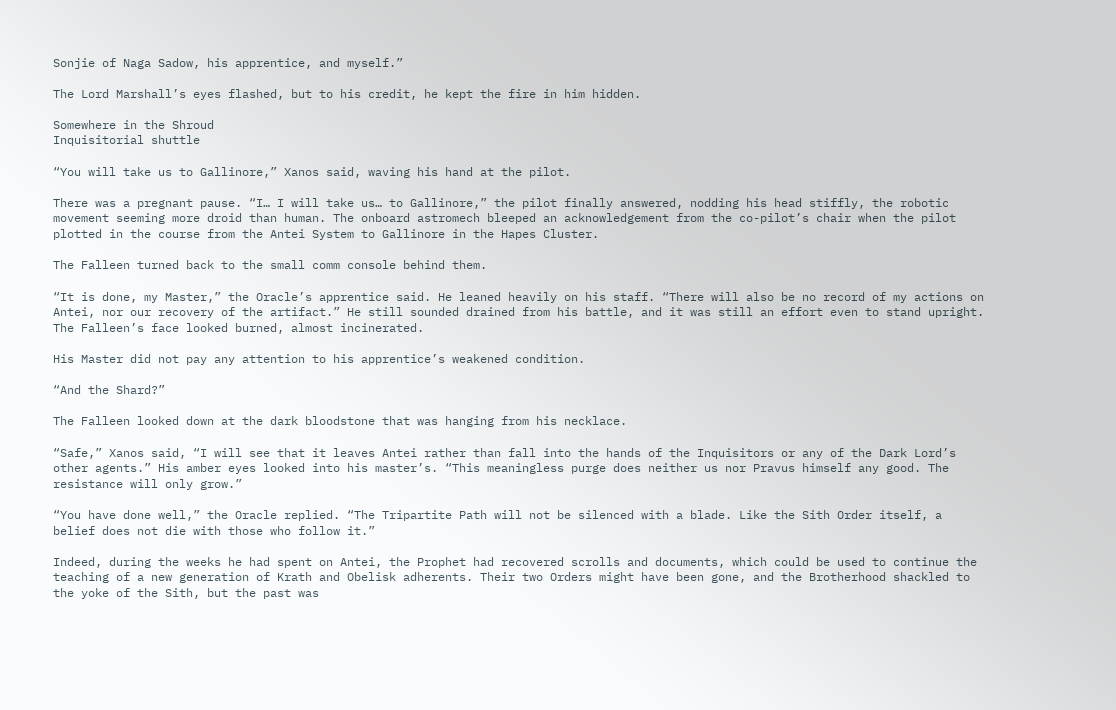Sonjie of Naga Sadow, his apprentice, and myself.”

The Lord Marshall’s eyes flashed, but to his credit, he kept the fire in him hidden.

Somewhere in the Shroud
Inquisitorial shuttle

“You will take us to Gallinore,” Xanos said, waving his hand at the pilot.

There was a pregnant pause. “I… I will take us… to Gallinore,” the pilot finally answered, nodding his head stiffly, the robotic movement seeming more droid than human. The onboard astromech bleeped an acknowledgement from the co-pilot’s chair when the pilot plotted in the course from the Antei System to Gallinore in the Hapes Cluster.

The Falleen turned back to the small comm console behind them.

“It is done, my Master,” the Oracle’s apprentice said. He leaned heavily on his staff. “There will also be no record of my actions on Antei, nor our recovery of the artifact.” He still sounded drained from his battle, and it was still an effort even to stand upright. The Falleen’s face looked burned, almost incinerated.

His Master did not pay any attention to his apprentice’s weakened condition.

“And the Shard?”

The Falleen looked down at the dark bloodstone that was hanging from his necklace.

“Safe,” Xanos said, “I will see that it leaves Antei rather than fall into the hands of the Inquisitors or any of the Dark Lord’s other agents.” His amber eyes looked into his master’s. “This meaningless purge does neither us nor Pravus himself any good. The resistance will only grow.”

“You have done well,” the Oracle replied. “The Tripartite Path will not be silenced with a blade. Like the Sith Order itself, a belief does not die with those who follow it.”

Indeed, during the weeks he had spent on Antei, the Prophet had recovered scrolls and documents, which could be used to continue the teaching of a new generation of Krath and Obelisk adherents. Their two Orders might have been gone, and the Brotherhood shackled to the yoke of the Sith, but the past was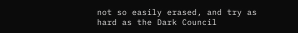not so easily erased, and try as hard as the Dark Council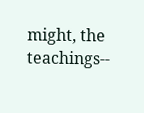might, the teachings--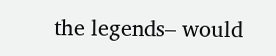the legends– would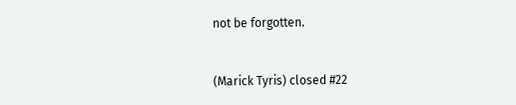not be forgotten.


(Marick Tyris) closed #22